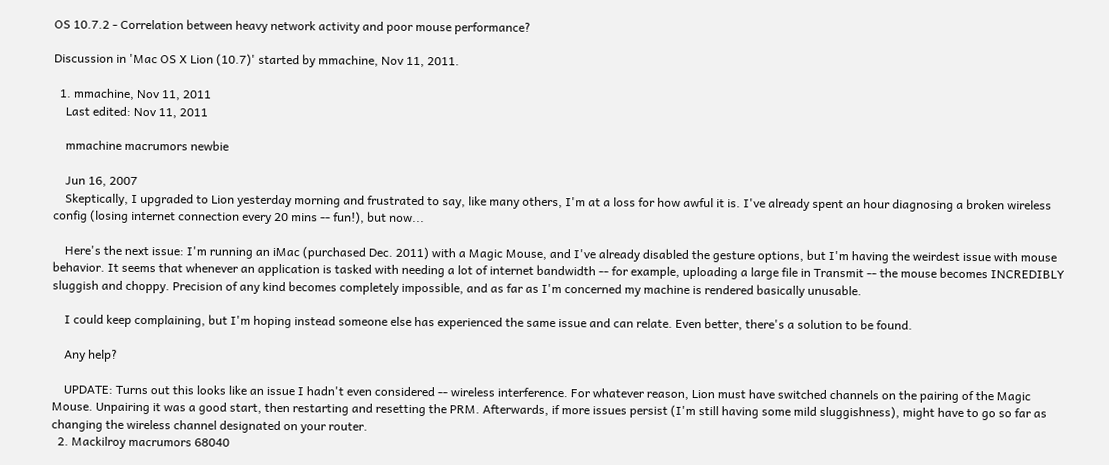OS 10.7.2 - Correlation between heavy network activity and poor mouse performance?

Discussion in 'Mac OS X Lion (10.7)' started by mmachine, Nov 11, 2011.

  1. mmachine, Nov 11, 2011
    Last edited: Nov 11, 2011

    mmachine macrumors newbie

    Jun 16, 2007
    Skeptically, I upgraded to Lion yesterday morning and frustrated to say, like many others, I'm at a loss for how awful it is. I've already spent an hour diagnosing a broken wireless config (losing internet connection every 20 mins -- fun!), but now...

    Here's the next issue: I'm running an iMac (purchased Dec. 2011) with a Magic Mouse, and I've already disabled the gesture options, but I'm having the weirdest issue with mouse behavior. It seems that whenever an application is tasked with needing a lot of internet bandwidth -- for example, uploading a large file in Transmit -- the mouse becomes INCREDIBLY sluggish and choppy. Precision of any kind becomes completely impossible, and as far as I'm concerned my machine is rendered basically unusable.

    I could keep complaining, but I'm hoping instead someone else has experienced the same issue and can relate. Even better, there's a solution to be found.

    Any help?

    UPDATE: Turns out this looks like an issue I hadn't even considered -- wireless interference. For whatever reason, Lion must have switched channels on the pairing of the Magic Mouse. Unpairing it was a good start, then restarting and resetting the PRM. Afterwards, if more issues persist (I'm still having some mild sluggishness), might have to go so far as changing the wireless channel designated on your router.
  2. Mackilroy macrumors 68040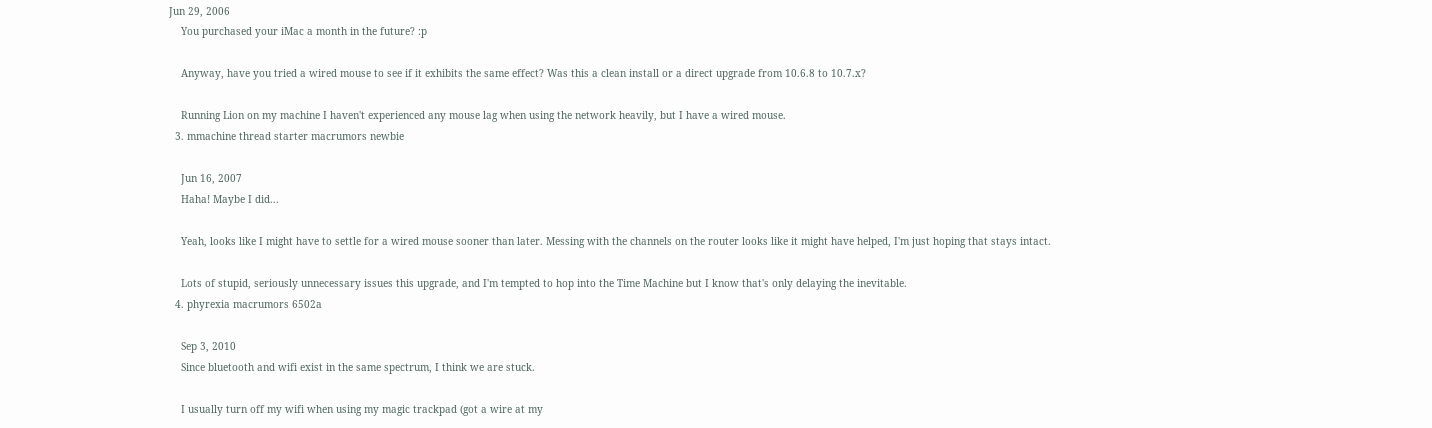Jun 29, 2006
    You purchased your iMac a month in the future? :p

    Anyway, have you tried a wired mouse to see if it exhibits the same effect? Was this a clean install or a direct upgrade from 10.6.8 to 10.7.x?

    Running Lion on my machine I haven't experienced any mouse lag when using the network heavily, but I have a wired mouse.
  3. mmachine thread starter macrumors newbie

    Jun 16, 2007
    Haha! Maybe I did...

    Yeah, looks like I might have to settle for a wired mouse sooner than later. Messing with the channels on the router looks like it might have helped, I'm just hoping that stays intact.

    Lots of stupid, seriously unnecessary issues this upgrade, and I'm tempted to hop into the Time Machine but I know that's only delaying the inevitable.
  4. phyrexia macrumors 6502a

    Sep 3, 2010
    Since bluetooth and wifi exist in the same spectrum, I think we are stuck.

    I usually turn off my wifi when using my magic trackpad (got a wire at my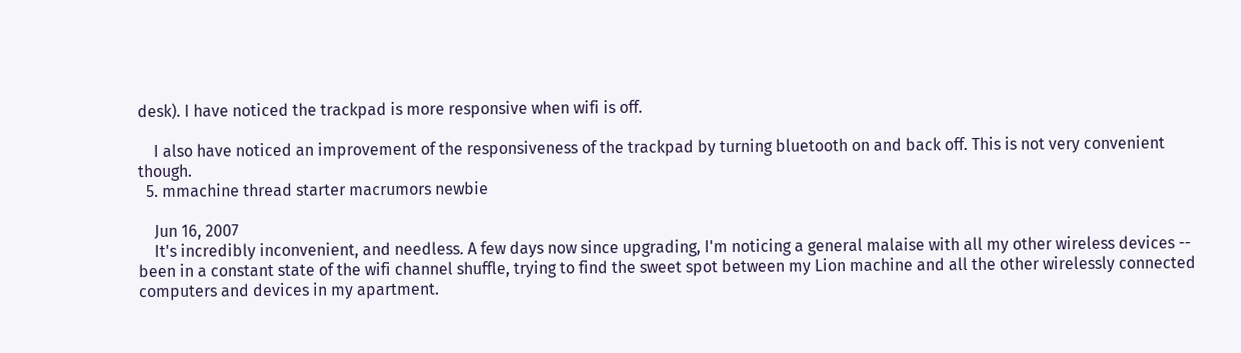desk). I have noticed the trackpad is more responsive when wifi is off.

    I also have noticed an improvement of the responsiveness of the trackpad by turning bluetooth on and back off. This is not very convenient though.
  5. mmachine thread starter macrumors newbie

    Jun 16, 2007
    It's incredibly inconvenient, and needless. A few days now since upgrading, I'm noticing a general malaise with all my other wireless devices -- been in a constant state of the wifi channel shuffle, trying to find the sweet spot between my Lion machine and all the other wirelessly connected computers and devices in my apartment.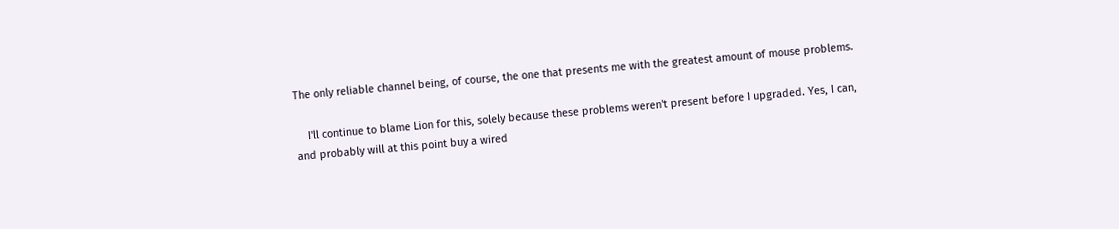The only reliable channel being, of course, the one that presents me with the greatest amount of mouse problems.

    I'll continue to blame Lion for this, solely because these problems weren't present before I upgraded. Yes, I can, and probably will at this point buy a wired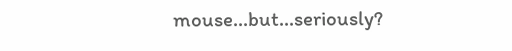mouse...but...seriously?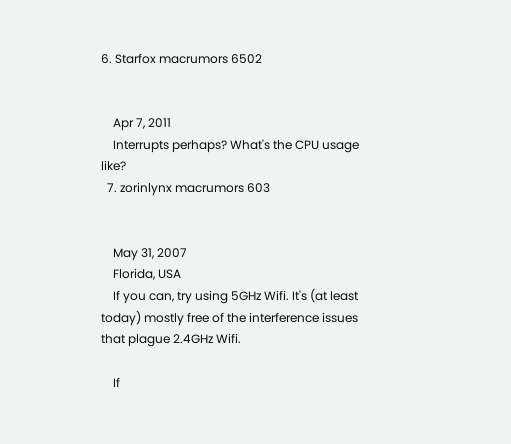6. Starfox macrumors 6502


    Apr 7, 2011
    Interrupts perhaps? What's the CPU usage like?
  7. zorinlynx macrumors 603


    May 31, 2007
    Florida, USA
    If you can, try using 5GHz Wifi. It's (at least today) mostly free of the interference issues that plague 2.4GHz Wifi.

    If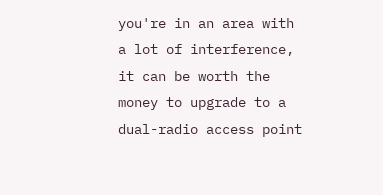you're in an area with a lot of interference, it can be worth the money to upgrade to a dual-radio access point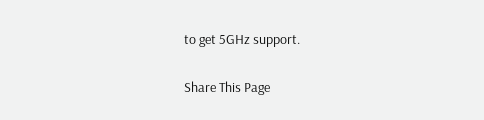to get 5GHz support.

Share This Page